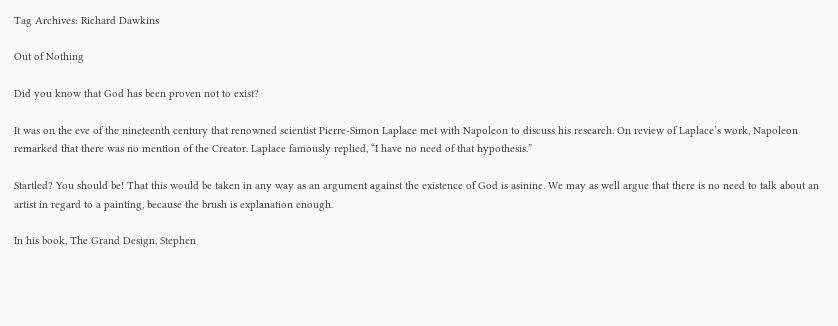Tag Archives: Richard Dawkins

Out of Nothing

Did you know that God has been proven not to exist?

It was on the eve of the nineteenth century that renowned scientist Pierre-Simon Laplace met with Napoleon to discuss his research. On review of Laplace’s work, Napoleon remarked that there was no mention of the Creator. Laplace famously replied, “I have no need of that hypothesis.”

Startled? You should be! That this would be taken in any way as an argument against the existence of God is asinine. We may as well argue that there is no need to talk about an artist in regard to a painting, because the brush is explanation enough.

In his book, The Grand Design, Stephen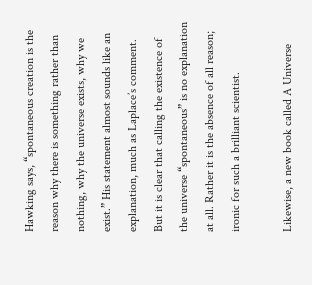Hawking says, “spontaneous creation is the reason why there is something rather than nothing, why the universe exists, why we exist.” His statement almost sounds like an explanation, much as Laplace’s comment. But it is clear that calling the existence of the universe “spontaneous” is no explanation at all. Rather it is the absence of all reason; ironic for such a brilliant scientist.

Likewise, a new book called A Universe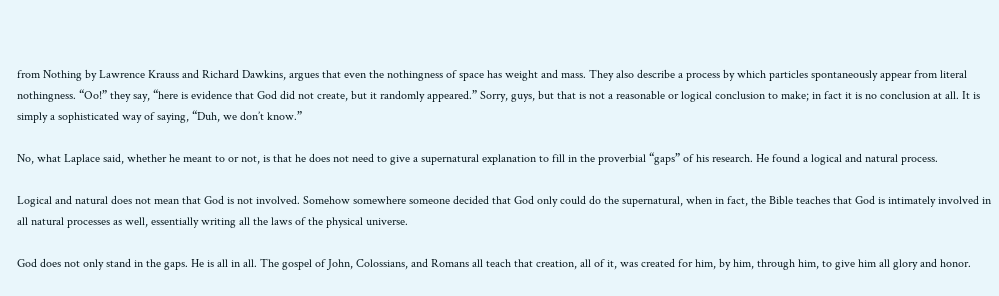from Nothing by Lawrence Krauss and Richard Dawkins, argues that even the nothingness of space has weight and mass. They also describe a process by which particles spontaneously appear from literal nothingness. “Oo!” they say, “here is evidence that God did not create, but it randomly appeared.” Sorry, guys, but that is not a reasonable or logical conclusion to make; in fact it is no conclusion at all. It is simply a sophisticated way of saying, “Duh, we don’t know.”

No, what Laplace said, whether he meant to or not, is that he does not need to give a supernatural explanation to fill in the proverbial “gaps” of his research. He found a logical and natural process.

Logical and natural does not mean that God is not involved. Somehow somewhere someone decided that God only could do the supernatural, when in fact, the Bible teaches that God is intimately involved in all natural processes as well, essentially writing all the laws of the physical universe.

God does not only stand in the gaps. He is all in all. The gospel of John, Colossians, and Romans all teach that creation, all of it, was created for him, by him, through him, to give him all glory and honor.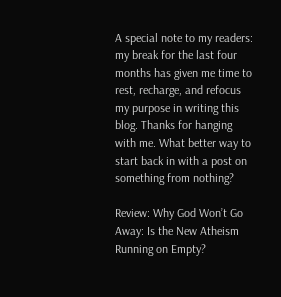A special note to my readers: my break for the last four months has given me time to rest, recharge, and refocus my purpose in writing this blog. Thanks for hanging with me. What better way to start back in with a post on something from nothing?

Review: Why God Won’t Go Away: Is the New Atheism Running on Empty?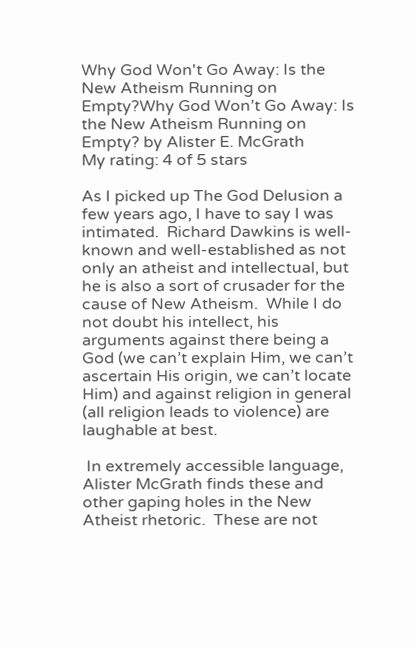Why God Won't Go Away: Is the New Atheism Running on Empty?Why God Won’t Go Away: Is the New Atheism Running on Empty? by Alister E. McGrath
My rating: 4 of 5 stars

As I picked up The God Delusion a few years ago, I have to say I was intimated.  Richard Dawkins is well-known and well-established as not only an atheist and intellectual, but he is also a sort of crusader for the cause of New Atheism.  While I do not doubt his intellect, his arguments against there being a God (we can’t explain Him, we can’t ascertain His origin, we can’t locate Him) and against religion in general (all religion leads to violence) are laughable at best.

 In extremely accessible language, Alister McGrath finds these and other gaping holes in the New Atheist rhetoric.  These are not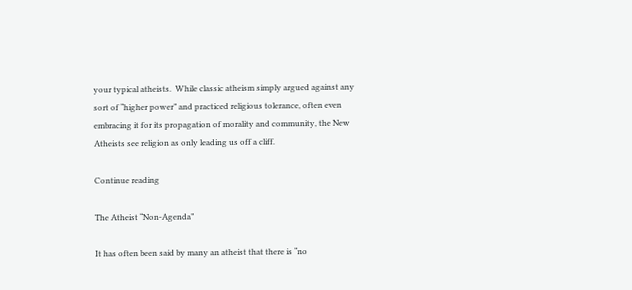your typical atheists.  While classic atheism simply argued against any sort of “higher power” and practiced religious tolerance, often even embracing it for its propagation of morality and community, the New Atheists see religion as only leading us off a cliff.

Continue reading

The Atheist “Non-Agenda”

It has often been said by many an atheist that there is “no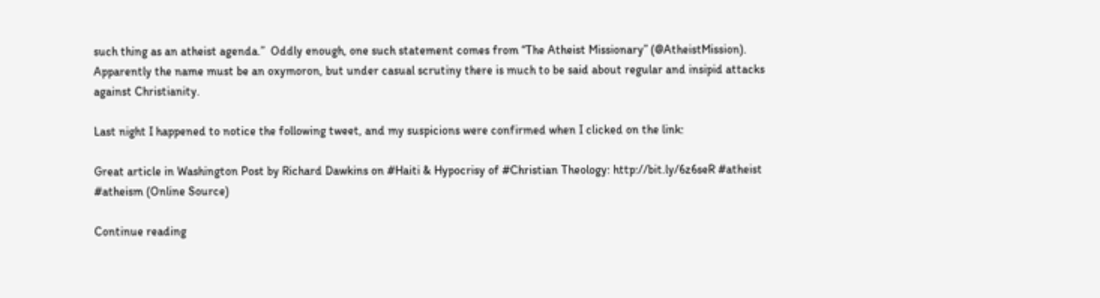such thing as an atheist agenda.”  Oddly enough, one such statement comes from “The Atheist Missionary” (@AtheistMission).  Apparently the name must be an oxymoron, but under casual scrutiny there is much to be said about regular and insipid attacks against Christianity.

Last night I happened to notice the following tweet, and my suspicions were confirmed when I clicked on the link:

Great article in Washington Post by Richard Dawkins on #Haiti & Hypocrisy of #Christian Theology: http://bit.ly/6z6seR #atheist #atheism (Online Source)

Continue reading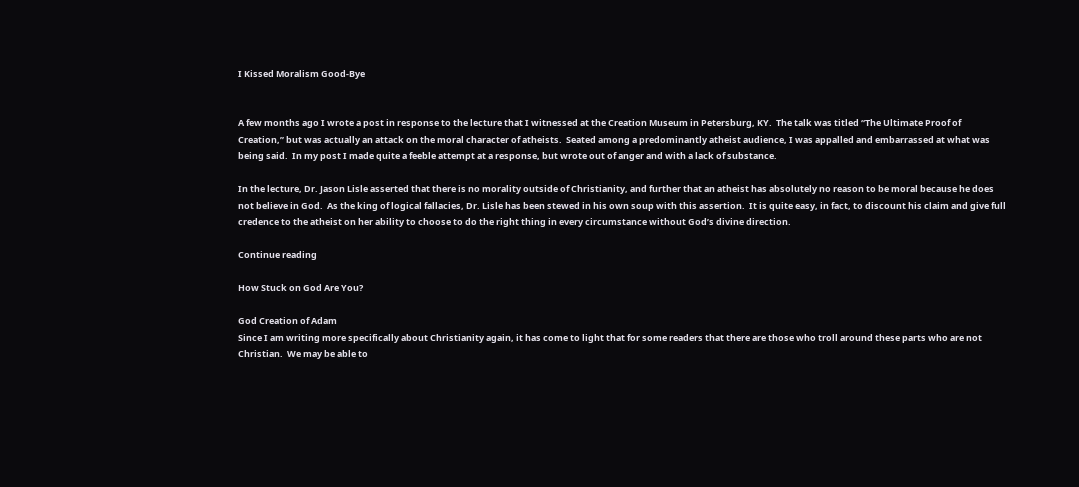I Kissed Moralism Good-Bye


A few months ago I wrote a post in response to the lecture that I witnessed at the Creation Museum in Petersburg, KY.  The talk was titled “The Ultimate Proof of Creation,” but was actually an attack on the moral character of atheists.  Seated among a predominantly atheist audience, I was appalled and embarrassed at what was being said.  In my post I made quite a feeble attempt at a response, but wrote out of anger and with a lack of substance.

In the lecture, Dr. Jason Lisle asserted that there is no morality outside of Christianity, and further that an atheist has absolutely no reason to be moral because he does not believe in God.  As the king of logical fallacies, Dr. Lisle has been stewed in his own soup with this assertion.  It is quite easy, in fact, to discount his claim and give full credence to the atheist on her ability to choose to do the right thing in every circumstance without God’s divine direction.

Continue reading

How Stuck on God Are You?

God Creation of Adam
Since I am writing more specifically about Christianity again, it has come to light that for some readers that there are those who troll around these parts who are not Christian.  We may be able to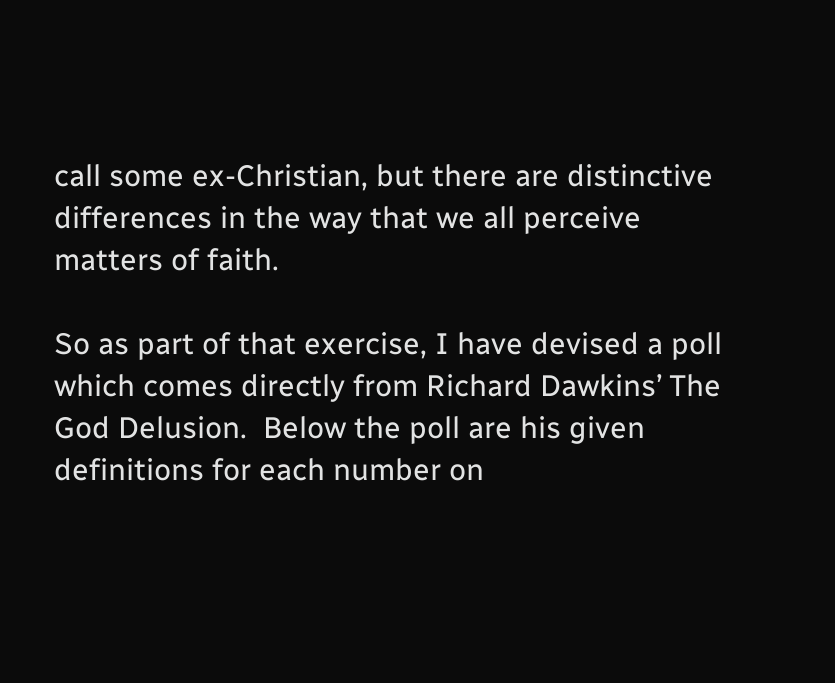call some ex-Christian, but there are distinctive differences in the way that we all perceive matters of faith.

So as part of that exercise, I have devised a poll which comes directly from Richard Dawkins’ The God Delusion.  Below the poll are his given definitions for each number on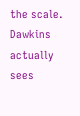the scale.  Dawkins actually sees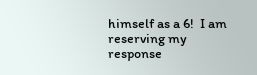himself as a 6!  I am reserving my response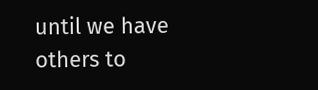until we have others to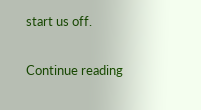start us off.

Continue reading